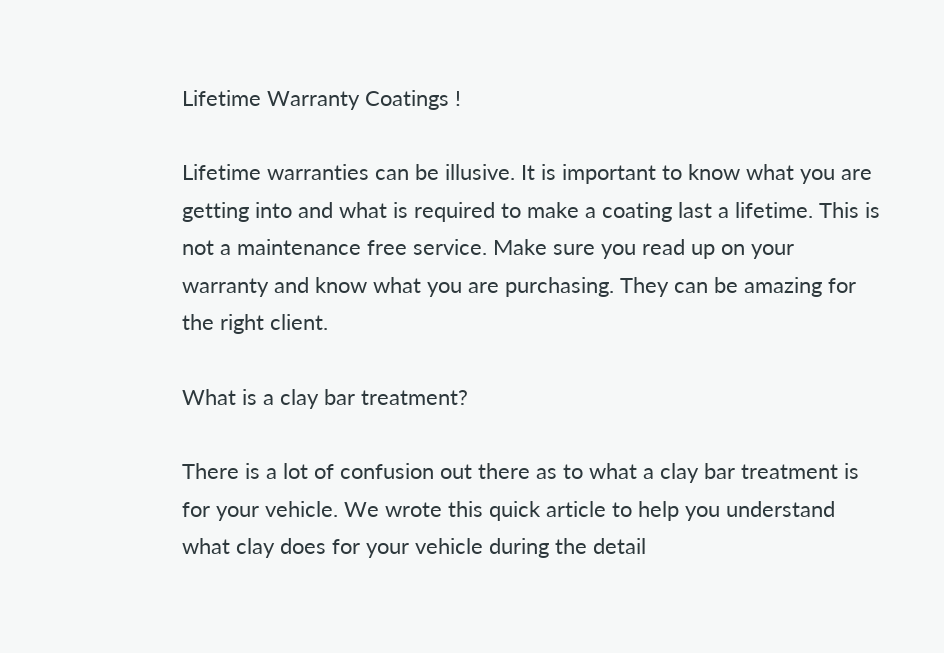Lifetime Warranty Coatings !

Lifetime warranties can be illusive. It is important to know what you are getting into and what is required to make a coating last a lifetime. This is not a maintenance free service. Make sure you read up on your warranty and know what you are purchasing. They can be amazing for the right client.

What is a clay bar treatment?

There is a lot of confusion out there as to what a clay bar treatment is for your vehicle. We wrote this quick article to help you understand what clay does for your vehicle during the detail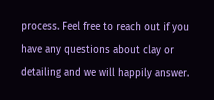process. Feel free to reach out if you have any questions about clay or detailing and we will happily answer.